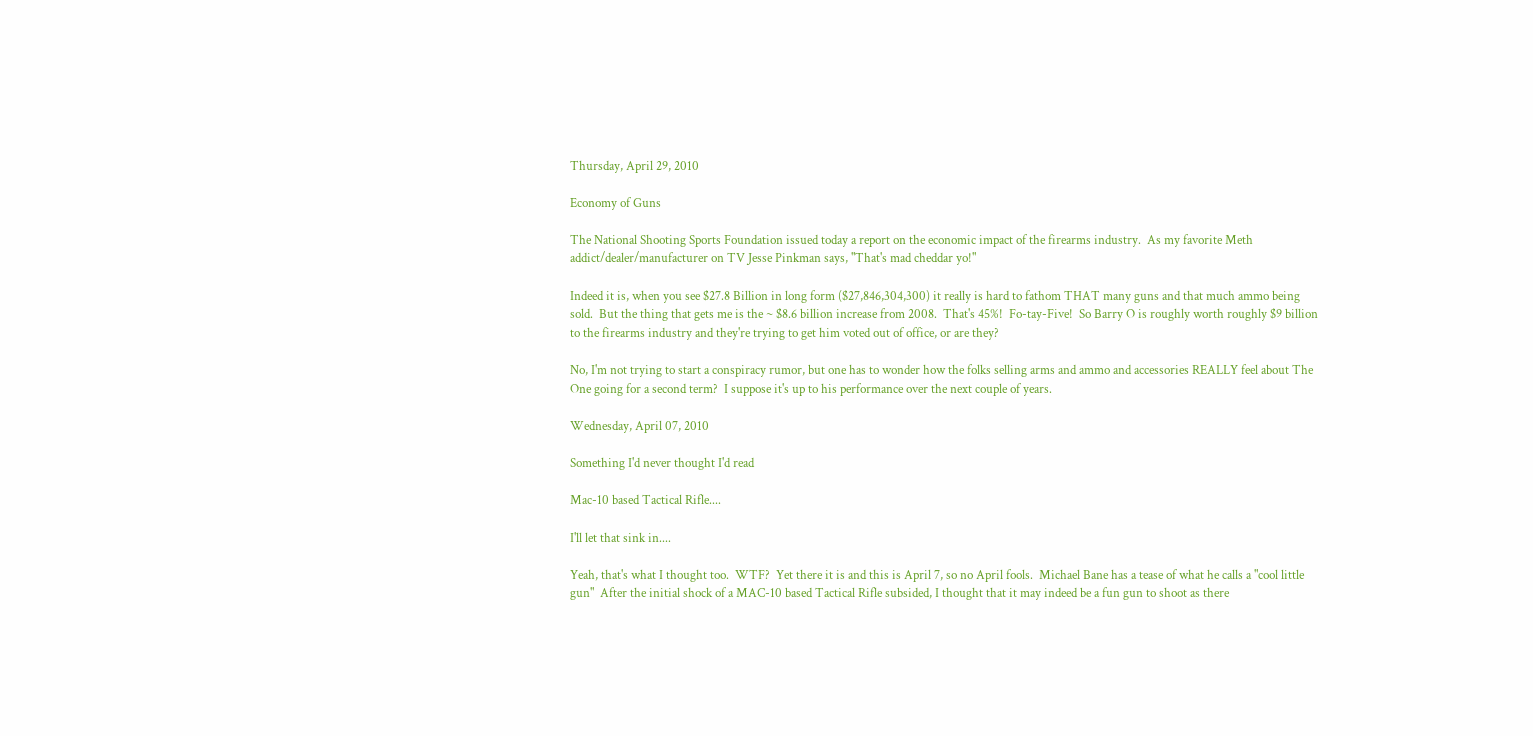Thursday, April 29, 2010

Economy of Guns

The National Shooting Sports Foundation issued today a report on the economic impact of the firearms industry.  As my favorite Meth addict/dealer/manufacturer on TV Jesse Pinkman says, "That's mad cheddar yo!"

Indeed it is, when you see $27.8 Billion in long form ($27,846,304,300) it really is hard to fathom THAT many guns and that much ammo being sold.  But the thing that gets me is the ~ $8.6 billion increase from 2008.  That's 45%!  Fo-tay-Five!  So Barry O is roughly worth roughly $9 billion to the firearms industry and they're trying to get him voted out of office, or are they?

No, I'm not trying to start a conspiracy rumor, but one has to wonder how the folks selling arms and ammo and accessories REALLY feel about The One going for a second term?  I suppose it's up to his performance over the next couple of years.

Wednesday, April 07, 2010

Something I'd never thought I'd read

Mac-10 based Tactical Rifle....

I'll let that sink in....

Yeah, that's what I thought too.  WTF?  Yet there it is and this is April 7, so no April fools.  Michael Bane has a tease of what he calls a "cool little gun"  After the initial shock of a MAC-10 based Tactical Rifle subsided, I thought that it may indeed be a fun gun to shoot as there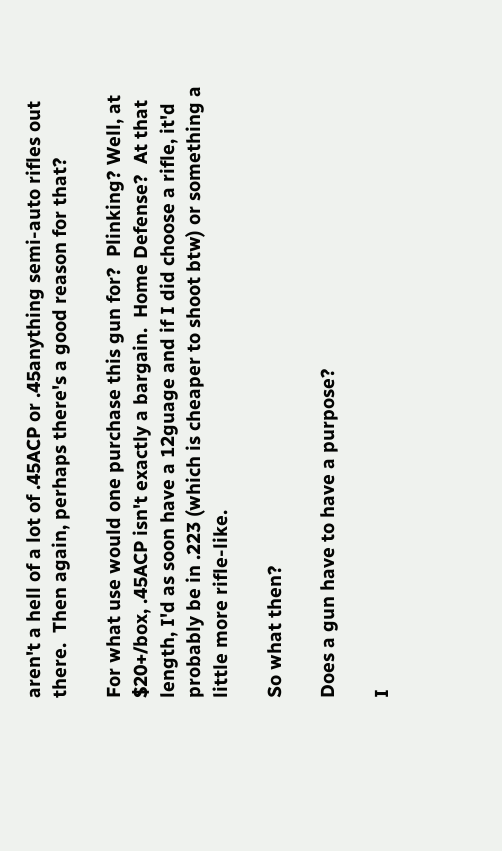aren't a hell of a lot of .45ACP or .45anything semi-auto rifles out there.  Then again, perhaps there's a good reason for that?

For what use would one purchase this gun for?  Plinking? Well, at $20+/box, .45ACP isn't exactly a bargain.  Home Defense?  At that length, I'd as soon have a 12guage and if I did choose a rifle, it'd probably be in .223 (which is cheaper to shoot btw) or something a little more rifle-like.

So what then?

Does a gun have to have a purpose?

I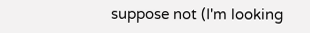suppose not (I'm looking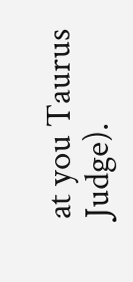at you Taurus Judge).